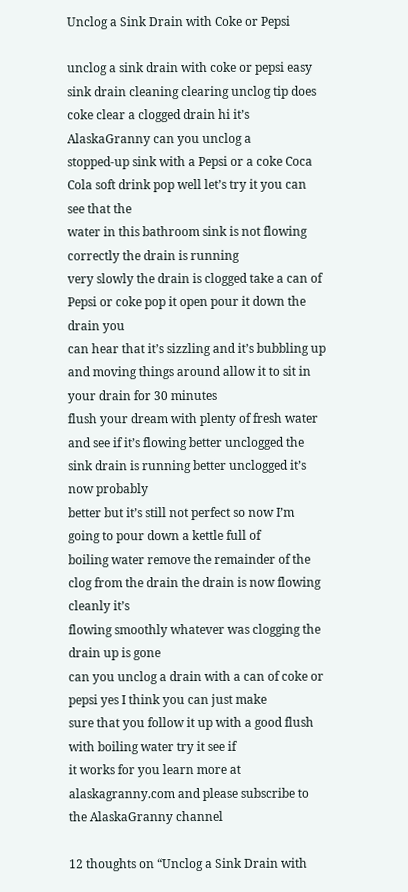Unclog a Sink Drain with Coke or Pepsi

unclog a sink drain with coke or pepsi easy sink drain cleaning clearing unclog tip does coke clear a clogged drain hi it’s AlaskaGranny can you unclog a
stopped-up sink with a Pepsi or a coke Coca Cola soft drink pop well let’s try it you can see that the
water in this bathroom sink is not flowing correctly the drain is running
very slowly the drain is clogged take a can of Pepsi or coke pop it open pour it down the drain you
can hear that it’s sizzling and it’s bubbling up and moving things around allow it to sit in your drain for 30 minutes
flush your dream with plenty of fresh water and see if it’s flowing better unclogged the sink drain is running better unclogged it’s now probably
better but it’s still not perfect so now I’m going to pour down a kettle full of
boiling water remove the remainder of the clog from the drain the drain is now flowing cleanly it’s
flowing smoothly whatever was clogging the drain up is gone
can you unclog a drain with a can of coke or pepsi yes I think you can just make
sure that you follow it up with a good flush with boiling water try it see if
it works for you learn more at alaskagranny.com and please subscribe to
the AlaskaGranny channel

12 thoughts on “Unclog a Sink Drain with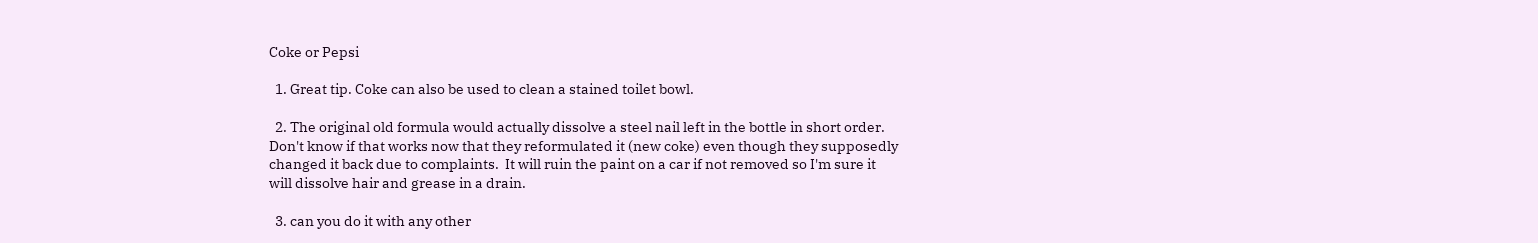Coke or Pepsi

  1. Great tip. Coke can also be used to clean a stained toilet bowl.

  2. The original old formula would actually dissolve a steel nail left in the bottle in short order.  Don't know if that works now that they reformulated it (new coke) even though they supposedly changed it back due to complaints.  It will ruin the paint on a car if not removed so I'm sure it will dissolve hair and grease in a drain.

  3. can you do it with any other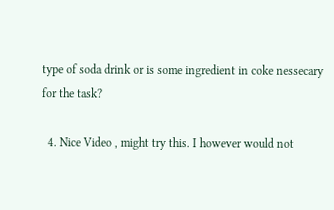type of soda drink or is some ingredient in coke nessecary for the task?

  4. Nice Video , might try this. I however would not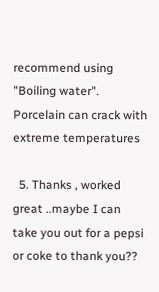recommend using "Boiling water". Porcelain can crack with extreme temperatures

  5. Thanks , worked great ..maybe I can take you out for a pepsi or coke to thank you??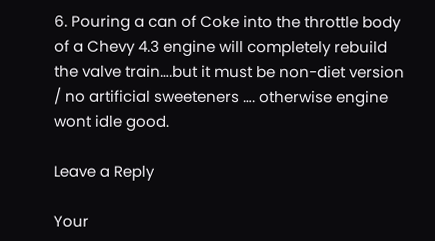6. Pouring a can of Coke into the throttle body of a Chevy 4.3 engine will completely rebuild the valve train….but it must be non-diet version / no artificial sweeteners …. otherwise engine wont idle good.

Leave a Reply

Your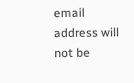email address will not be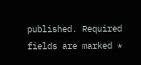published. Required fields are marked *